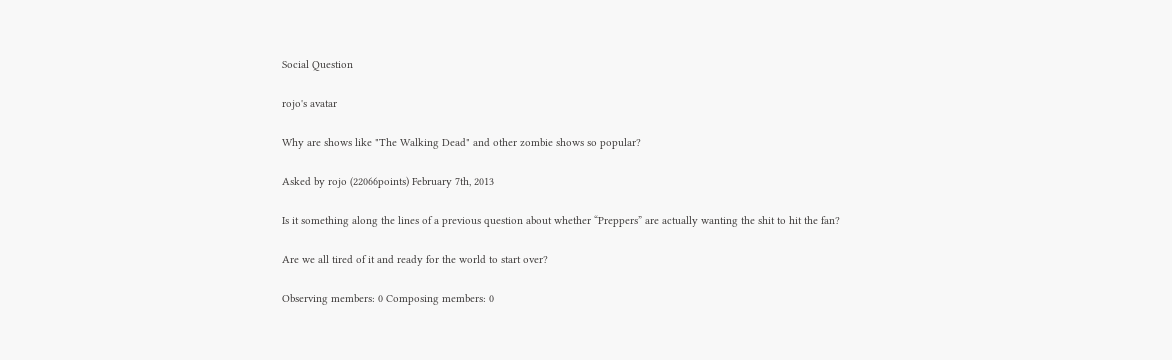Social Question

rojo's avatar

Why are shows like "The Walking Dead" and other zombie shows so popular?

Asked by rojo (22066points) February 7th, 2013

Is it something along the lines of a previous question about whether “Preppers” are actually wanting the shit to hit the fan?

Are we all tired of it and ready for the world to start over?

Observing members: 0 Composing members: 0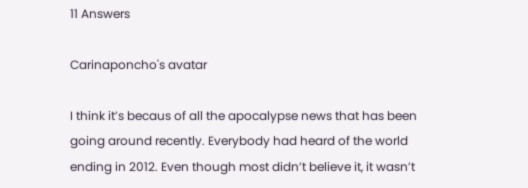11 Answers

Carinaponcho's avatar

I think it’s becaus of all the apocalypse news that has been going around recently. Everybody had heard of the world ending in 2012. Even though most didn’t believe it, it wasn’t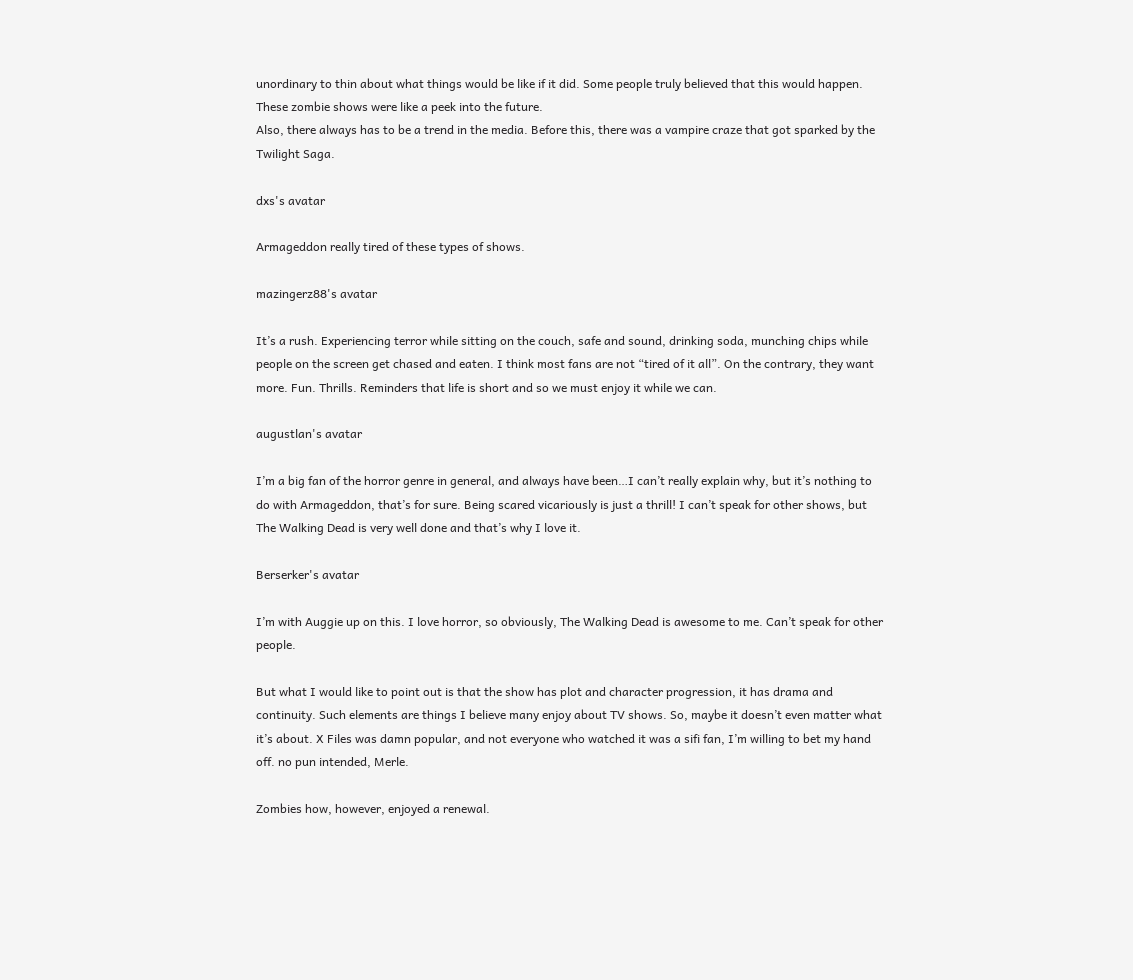unordinary to thin about what things would be like if it did. Some people truly believed that this would happen. These zombie shows were like a peek into the future.
Also, there always has to be a trend in the media. Before this, there was a vampire craze that got sparked by the Twilight Saga.

dxs's avatar

Armageddon really tired of these types of shows.

mazingerz88's avatar

It’s a rush. Experiencing terror while sitting on the couch, safe and sound, drinking soda, munching chips while people on the screen get chased and eaten. I think most fans are not “tired of it all”. On the contrary, they want more. Fun. Thrills. Reminders that life is short and so we must enjoy it while we can.

augustlan's avatar

I’m a big fan of the horror genre in general, and always have been…I can’t really explain why, but it’s nothing to do with Armageddon, that’s for sure. Being scared vicariously is just a thrill! I can’t speak for other shows, but The Walking Dead is very well done and that’s why I love it.

Berserker's avatar

I’m with Auggie up on this. I love horror, so obviously, The Walking Dead is awesome to me. Can’t speak for other people.

But what I would like to point out is that the show has plot and character progression, it has drama and continuity. Such elements are things I believe many enjoy about TV shows. So, maybe it doesn’t even matter what it’s about. X Files was damn popular, and not everyone who watched it was a sifi fan, I’m willing to bet my hand off. no pun intended, Merle.

Zombies how, however, enjoyed a renewal.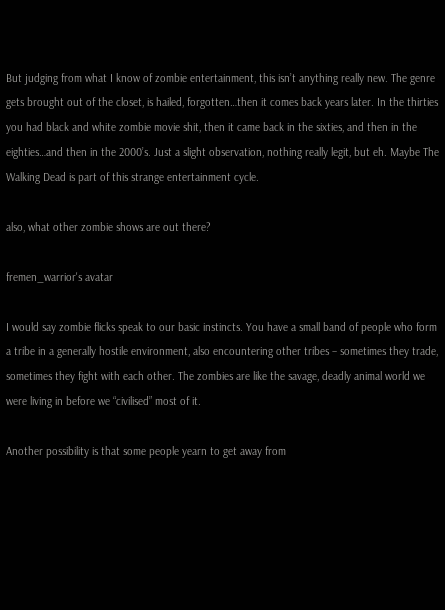But judging from what I know of zombie entertainment, this isn’t anything really new. The genre gets brought out of the closet, is hailed, forgotten…then it comes back years later. In the thirties you had black and white zombie movie shit, then it came back in the sixties, and then in the eighties…and then in the 2000’s. Just a slight observation, nothing really legit, but eh. Maybe The Walking Dead is part of this strange entertainment cycle.

also, what other zombie shows are out there?

fremen_warrior's avatar

I would say zombie flicks speak to our basic instincts. You have a small band of people who form a tribe in a generally hostile environment, also encountering other tribes – sometimes they trade, sometimes they fight with each other. The zombies are like the savage, deadly animal world we were living in before we “civilised” most of it.

Another possibility is that some people yearn to get away from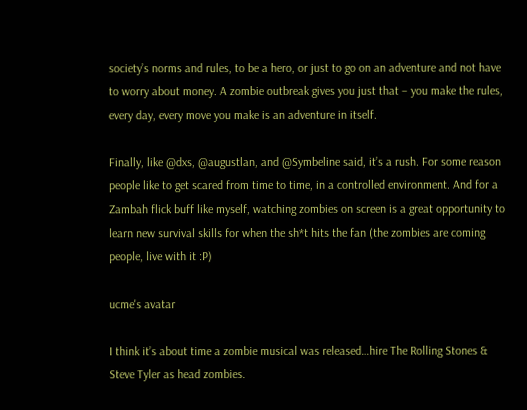society’s norms and rules, to be a hero, or just to go on an adventure and not have to worry about money. A zombie outbreak gives you just that – you make the rules, every day, every move you make is an adventure in itself.

Finally, like @dxs, @augustlan, and @Symbeline said, it’s a rush. For some reason people like to get scared from time to time, in a controlled environment. And for a Zambah flick buff like myself, watching zombies on screen is a great opportunity to learn new survival skills for when the sh*t hits the fan (the zombies are coming people, live with it :P)

ucme's avatar

I think it’s about time a zombie musical was released…hire The Rolling Stones & Steve Tyler as head zombies.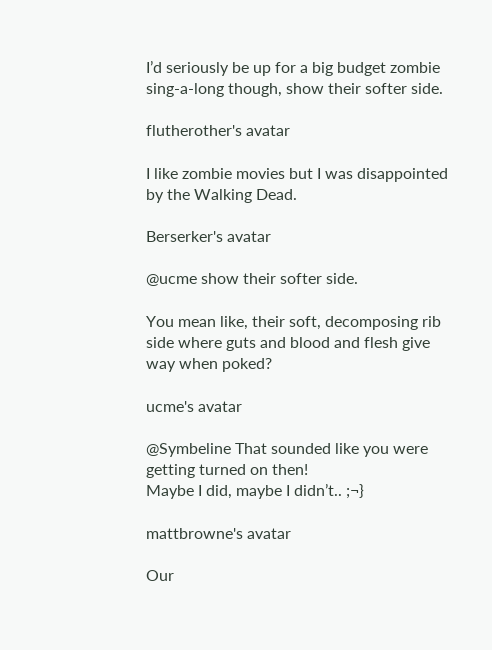I’d seriously be up for a big budget zombie sing-a-long though, show their softer side.

flutherother's avatar

I like zombie movies but I was disappointed by the Walking Dead.

Berserker's avatar

@ucme show their softer side.

You mean like, their soft, decomposing rib side where guts and blood and flesh give way when poked?

ucme's avatar

@Symbeline That sounded like you were getting turned on then!
Maybe I did, maybe I didn’t.. ;¬}

mattbrowne's avatar

Our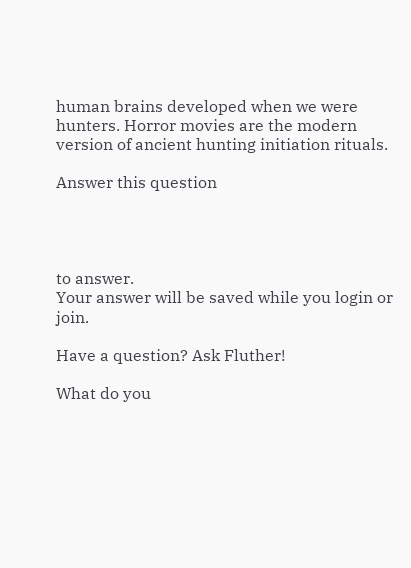human brains developed when we were hunters. Horror movies are the modern version of ancient hunting initiation rituals.

Answer this question




to answer.
Your answer will be saved while you login or join.

Have a question? Ask Fluther!

What do you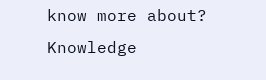know more about?
Knowledge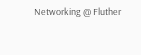Networking @ Fluther